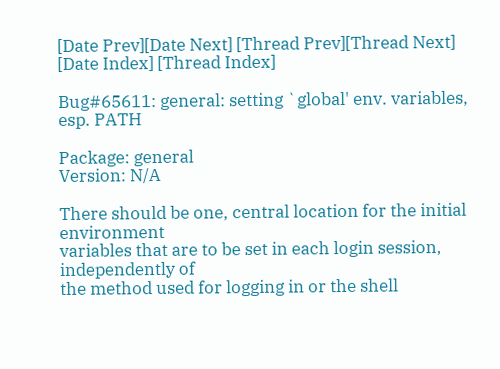[Date Prev][Date Next] [Thread Prev][Thread Next] [Date Index] [Thread Index]

Bug#65611: general: setting `global' env. variables, esp. PATH

Package: general
Version: N/A

There should be one, central location for the initial environment
variables that are to be set in each login session, independently of
the method used for logging in or the shell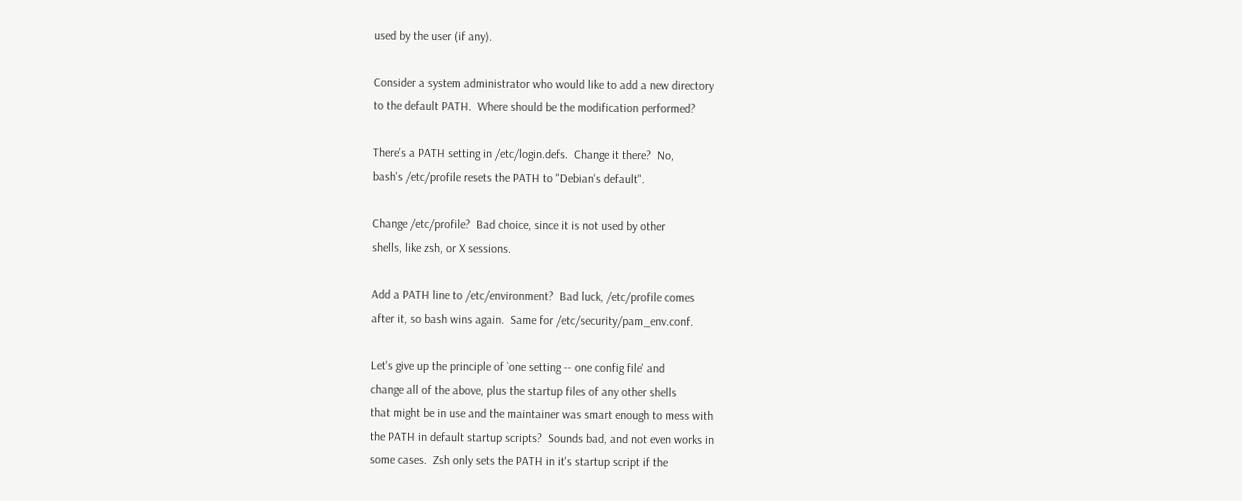used by the user (if any).

Consider a system administrator who would like to add a new directory
to the default PATH.  Where should be the modification performed?

There's a PATH setting in /etc/login.defs.  Change it there?  No,
bash's /etc/profile resets the PATH to "Debian's default".

Change /etc/profile?  Bad choice, since it is not used by other
shells, like zsh, or X sessions.

Add a PATH line to /etc/environment?  Bad luck, /etc/profile comes
after it, so bash wins again.  Same for /etc/security/pam_env.conf.

Let's give up the principle of `one setting -- one config file' and
change all of the above, plus the startup files of any other shells
that might be in use and the maintainer was smart enough to mess with
the PATH in default startup scripts?  Sounds bad, and not even works in
some cases.  Zsh only sets the PATH in it's startup script if the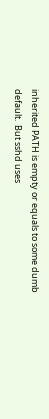inherited PATH is empty or equals to some dumb default.  But sshd uses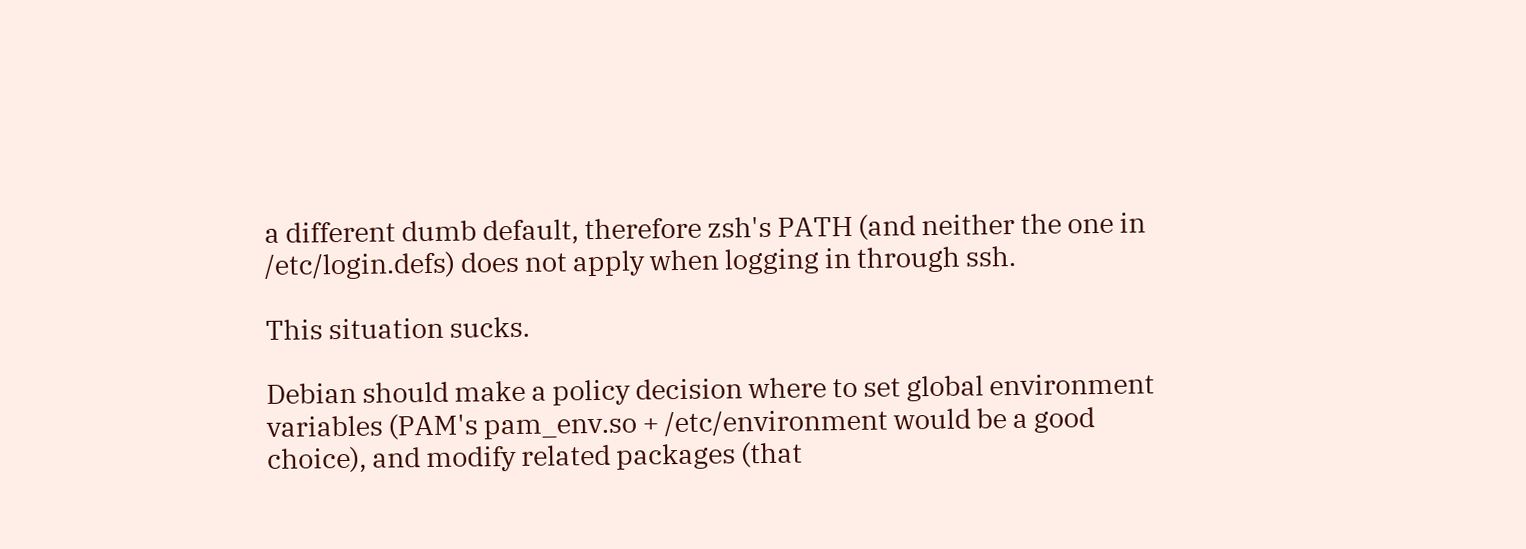a different dumb default, therefore zsh's PATH (and neither the one in
/etc/login.defs) does not apply when logging in through ssh.

This situation sucks.

Debian should make a policy decision where to set global environment
variables (PAM's pam_env.so + /etc/environment would be a good
choice), and modify related packages (that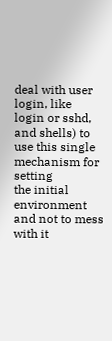deal with user login, like
login or sshd, and shells) to use this single mechanism for setting
the initial environment and not to mess with it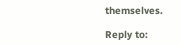themselves.

Reply to: